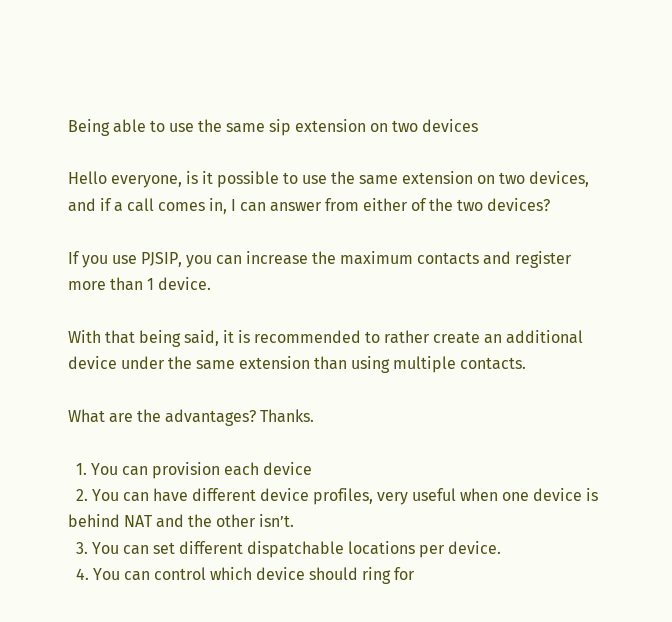Being able to use the same sip extension on two devices

Hello everyone, is it possible to use the same extension on two devices, and if a call comes in, I can answer from either of the two devices?

If you use PJSIP, you can increase the maximum contacts and register more than 1 device.

With that being said, it is recommended to rather create an additional device under the same extension than using multiple contacts.

What are the advantages? Thanks.

  1. You can provision each device
  2. You can have different device profiles, very useful when one device is behind NAT and the other isn’t.
  3. You can set different dispatchable locations per device.
  4. You can control which device should ring for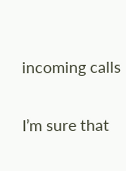incoming calls

I’m sure that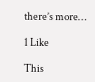there’s more…

1 Like

This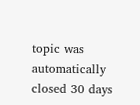topic was automatically closed 30 days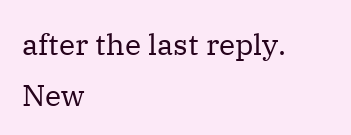after the last reply. New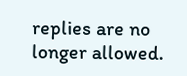replies are no longer allowed.